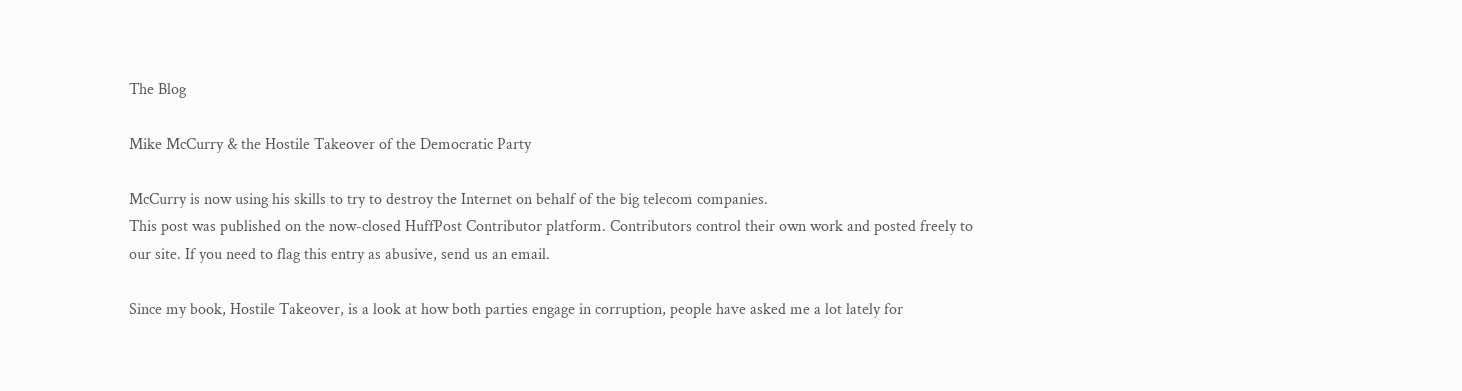The Blog

Mike McCurry & the Hostile Takeover of the Democratic Party

McCurry is now using his skills to try to destroy the Internet on behalf of the big telecom companies.
This post was published on the now-closed HuffPost Contributor platform. Contributors control their own work and posted freely to our site. If you need to flag this entry as abusive, send us an email.

Since my book, Hostile Takeover, is a look at how both parties engage in corruption, people have asked me a lot lately for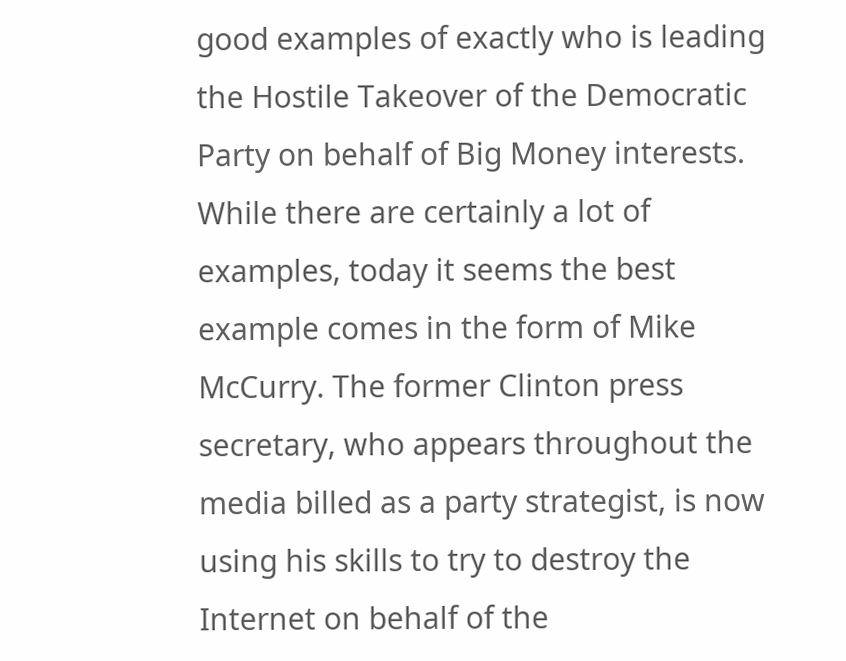good examples of exactly who is leading the Hostile Takeover of the Democratic Party on behalf of Big Money interests. While there are certainly a lot of examples, today it seems the best example comes in the form of Mike McCurry. The former Clinton press secretary, who appears throughout the media billed as a party strategist, is now using his skills to try to destroy the Internet on behalf of the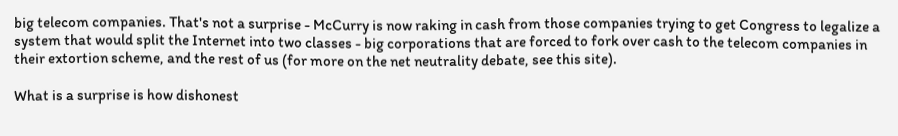big telecom companies. That's not a surprise - McCurry is now raking in cash from those companies trying to get Congress to legalize a system that would split the Internet into two classes - big corporations that are forced to fork over cash to the telecom companies in their extortion scheme, and the rest of us (for more on the net neutrality debate, see this site).

What is a surprise is how dishonest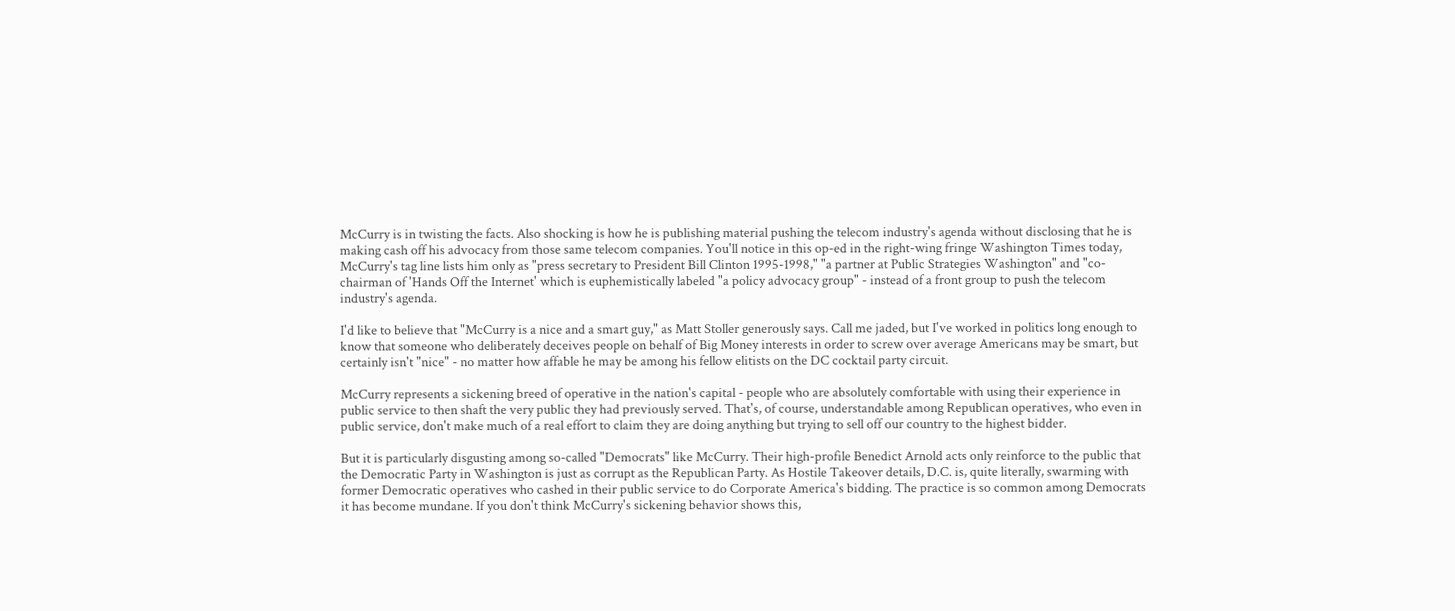McCurry is in twisting the facts. Also shocking is how he is publishing material pushing the telecom industry's agenda without disclosing that he is making cash off his advocacy from those same telecom companies. You'll notice in this op-ed in the right-wing fringe Washington Times today, McCurry's tag line lists him only as "press secretary to President Bill Clinton 1995-1998," "a partner at Public Strategies Washington" and "co-chairman of 'Hands Off the Internet' which is euphemistically labeled "a policy advocacy group" - instead of a front group to push the telecom industry's agenda.

I'd like to believe that "McCurry is a nice and a smart guy," as Matt Stoller generously says. Call me jaded, but I've worked in politics long enough to know that someone who deliberately deceives people on behalf of Big Money interests in order to screw over average Americans may be smart, but certainly isn't "nice" - no matter how affable he may be among his fellow elitists on the DC cocktail party circuit.

McCurry represents a sickening breed of operative in the nation's capital - people who are absolutely comfortable with using their experience in public service to then shaft the very public they had previously served. That's, of course, understandable among Republican operatives, who even in public service, don't make much of a real effort to claim they are doing anything but trying to sell off our country to the highest bidder.

But it is particularly disgusting among so-called "Democrats" like McCurry. Their high-profile Benedict Arnold acts only reinforce to the public that the Democratic Party in Washington is just as corrupt as the Republican Party. As Hostile Takeover details, D.C. is, quite literally, swarming with former Democratic operatives who cashed in their public service to do Corporate America's bidding. The practice is so common among Democrats it has become mundane. If you don't think McCurry's sickening behavior shows this,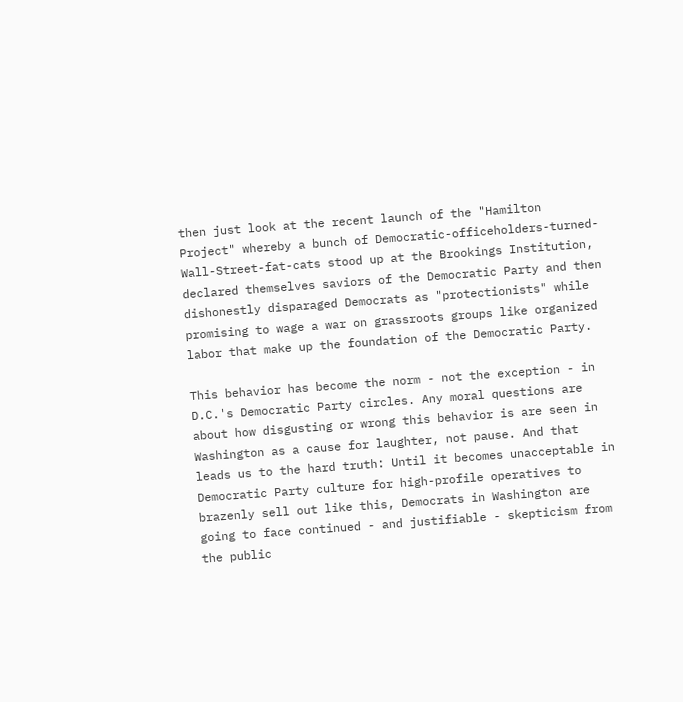then just look at the recent launch of the "Hamilton Project" whereby a bunch of Democratic-officeholders-turned-Wall-Street-fat-cats stood up at the Brookings Institution, declared themselves saviors of the Democratic Party and then dishonestly disparaged Democrats as "protectionists" while promising to wage a war on grassroots groups like organized labor that make up the foundation of the Democratic Party.

This behavior has become the norm - not the exception - in D.C.'s Democratic Party circles. Any moral questions are about how disgusting or wrong this behavior is are seen in Washington as a cause for laughter, not pause. And that leads us to the hard truth: Until it becomes unacceptable in Democratic Party culture for high-profile operatives to brazenly sell out like this, Democrats in Washington are going to face continued - and justifiable - skepticism from the public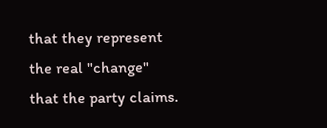that they represent the real "change" that the party claims.